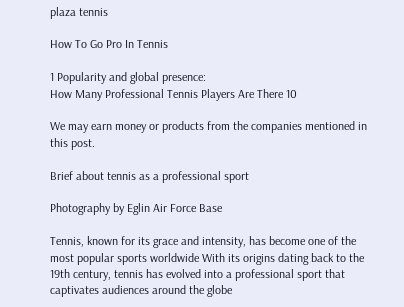plaza tennis

How To Go Pro In Tennis

1 Popularity and global presence:
How Many Professional Tennis Players Are There 10

We may earn money or products from the companies mentioned in this post.

Brief about tennis as a professional sport

Photography by Eglin Air Force Base

Tennis, known for its grace and intensity, has become one of the most popular sports worldwide With its origins dating back to the 19th century, tennis has evolved into a professional sport that captivates audiences around the globe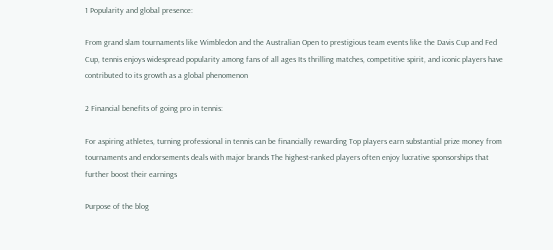1 Popularity and global presence:

From grand slam tournaments like Wimbledon and the Australian Open to prestigious team events like the Davis Cup and Fed Cup, tennis enjoys widespread popularity among fans of all ages Its thrilling matches, competitive spirit, and iconic players have contributed to its growth as a global phenomenon

2 Financial benefits of going pro in tennis:

For aspiring athletes, turning professional in tennis can be financially rewarding Top players earn substantial prize money from tournaments and endorsements deals with major brands The highest-ranked players often enjoy lucrative sponsorships that further boost their earnings

Purpose of the blog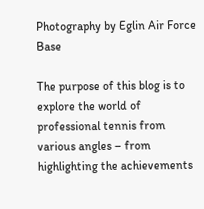Photography by Eglin Air Force Base

The purpose of this blog is to explore the world of professional tennis from various angles – from highlighting the achievements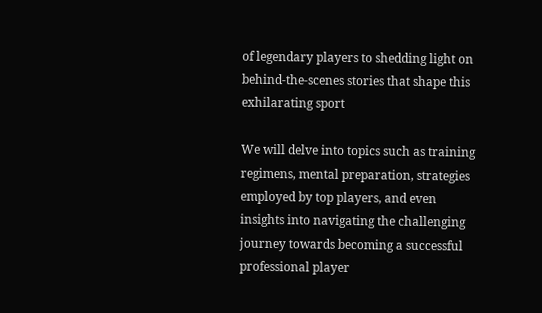of legendary players to shedding light on behind-the-scenes stories that shape this exhilarating sport

We will delve into topics such as training regimens, mental preparation, strategies employed by top players, and even insights into navigating the challenging journey towards becoming a successful professional player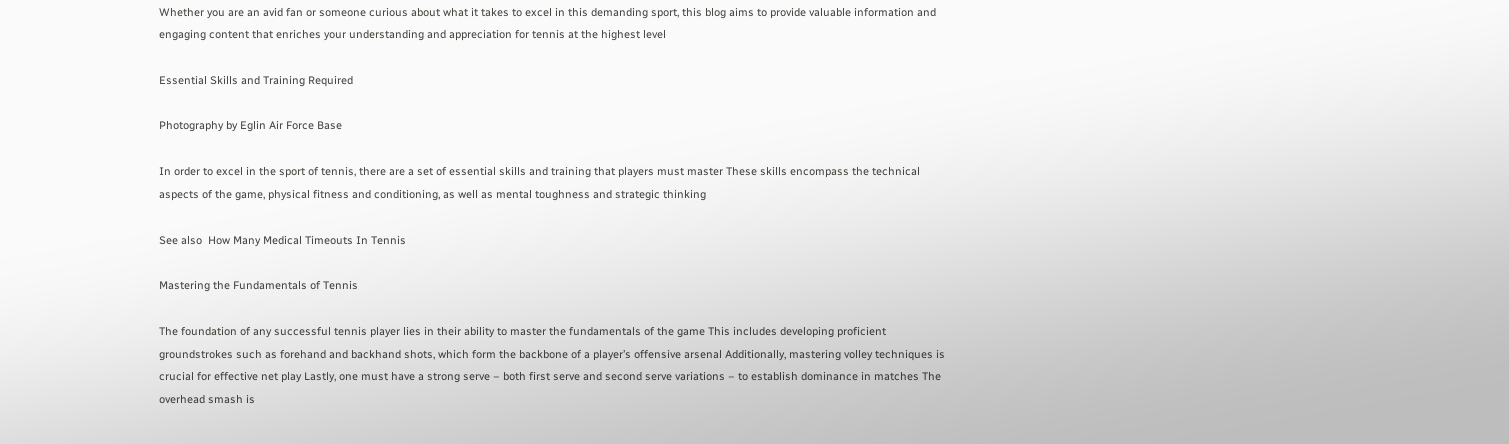Whether you are an avid fan or someone curious about what it takes to excel in this demanding sport, this blog aims to provide valuable information and engaging content that enriches your understanding and appreciation for tennis at the highest level

Essential Skills and Training Required

Photography by Eglin Air Force Base

In order to excel in the sport of tennis, there are a set of essential skills and training that players must master These skills encompass the technical aspects of the game, physical fitness and conditioning, as well as mental toughness and strategic thinking

See also  How Many Medical Timeouts In Tennis

Mastering the Fundamentals of Tennis

The foundation of any successful tennis player lies in their ability to master the fundamentals of the game This includes developing proficient groundstrokes such as forehand and backhand shots, which form the backbone of a player’s offensive arsenal Additionally, mastering volley techniques is crucial for effective net play Lastly, one must have a strong serve – both first serve and second serve variations – to establish dominance in matches The overhead smash is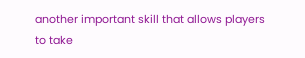another important skill that allows players to take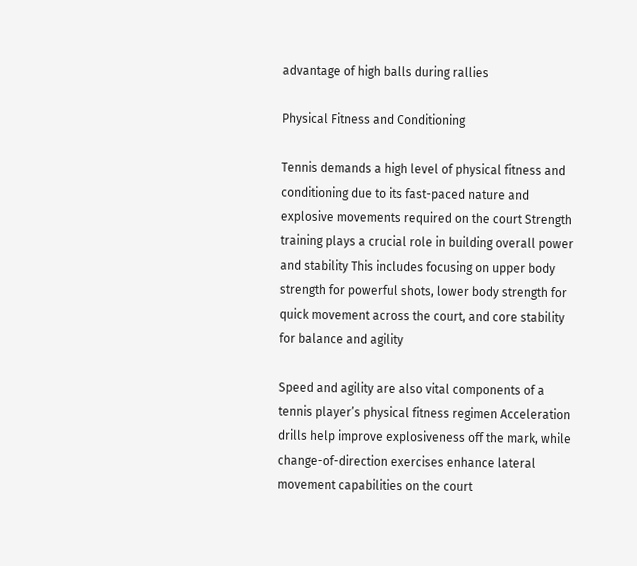advantage of high balls during rallies

Physical Fitness and Conditioning

Tennis demands a high level of physical fitness and conditioning due to its fast-paced nature and explosive movements required on the court Strength training plays a crucial role in building overall power and stability This includes focusing on upper body strength for powerful shots, lower body strength for quick movement across the court, and core stability for balance and agility

Speed and agility are also vital components of a tennis player’s physical fitness regimen Acceleration drills help improve explosiveness off the mark, while change-of-direction exercises enhance lateral movement capabilities on the court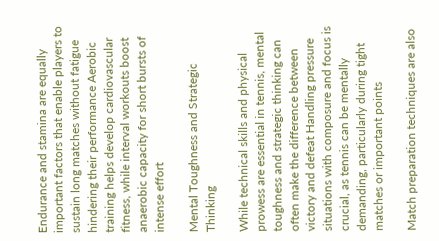Endurance and stamina are equally important factors that enable players to sustain long matches without fatigue hindering their performance Aerobic training helps develop cardiovascular fitness, while interval workouts boost anaerobic capacity for short bursts of intense effort

Mental Toughness and Strategic Thinking

While technical skills and physical prowess are essential in tennis, mental toughness and strategic thinking can often make the difference between victory and defeat Handling pressure situations with composure and focus is crucial, as tennis can be mentally demanding, particularly during tight matches or important points

Match preparation techniques are also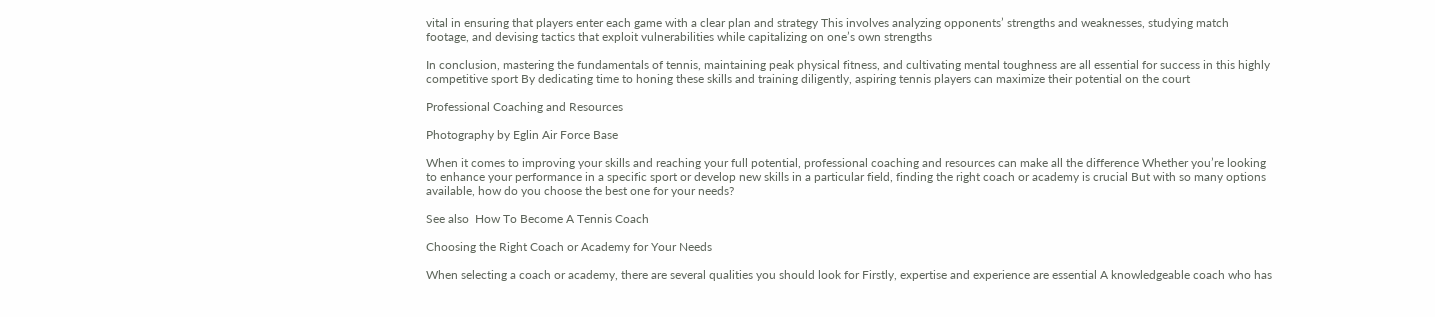vital in ensuring that players enter each game with a clear plan and strategy This involves analyzing opponents’ strengths and weaknesses, studying match footage, and devising tactics that exploit vulnerabilities while capitalizing on one’s own strengths

In conclusion, mastering the fundamentals of tennis, maintaining peak physical fitness, and cultivating mental toughness are all essential for success in this highly competitive sport By dedicating time to honing these skills and training diligently, aspiring tennis players can maximize their potential on the court

Professional Coaching and Resources

Photography by Eglin Air Force Base

When it comes to improving your skills and reaching your full potential, professional coaching and resources can make all the difference Whether you’re looking to enhance your performance in a specific sport or develop new skills in a particular field, finding the right coach or academy is crucial But with so many options available, how do you choose the best one for your needs?

See also  How To Become A Tennis Coach

Choosing the Right Coach or Academy for Your Needs

When selecting a coach or academy, there are several qualities you should look for Firstly, expertise and experience are essential A knowledgeable coach who has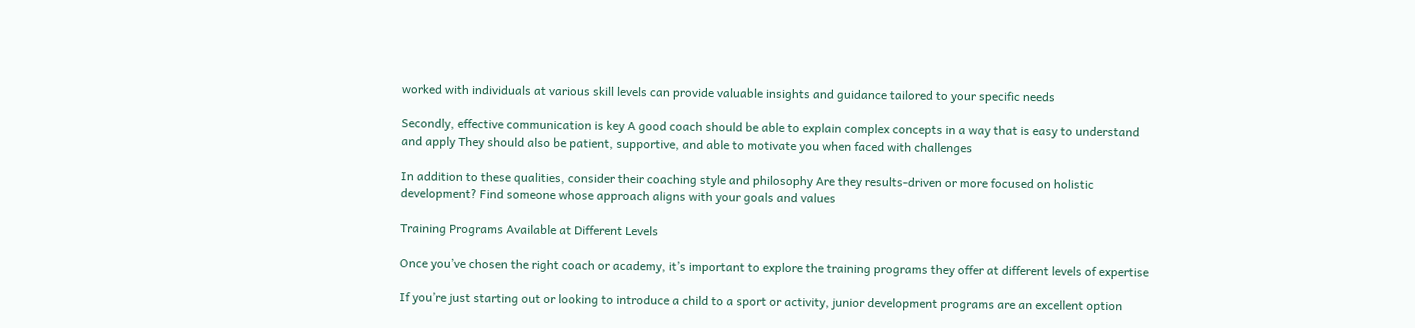worked with individuals at various skill levels can provide valuable insights and guidance tailored to your specific needs

Secondly, effective communication is key A good coach should be able to explain complex concepts in a way that is easy to understand and apply They should also be patient, supportive, and able to motivate you when faced with challenges

In addition to these qualities, consider their coaching style and philosophy Are they results-driven or more focused on holistic development? Find someone whose approach aligns with your goals and values

Training Programs Available at Different Levels

Once you’ve chosen the right coach or academy, it’s important to explore the training programs they offer at different levels of expertise

If you’re just starting out or looking to introduce a child to a sport or activity, junior development programs are an excellent option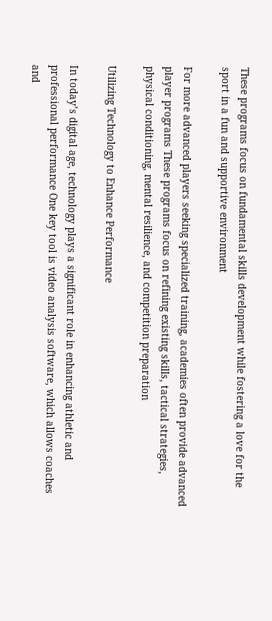These programs focus on fundamental skills development while fostering a love for the sport in a fun and supportive environment

For more advanced players seeking specialized training, academies often provide advanced player programs These programs focus on refining existing skills, tactical strategies, physical conditioning, mental resilience, and competition preparation

Utilizing Technology to Enhance Performance

In today’s digital age, technology plays a significant role in enhancing athletic and professional performance One key tool is video analysis software, which allows coaches and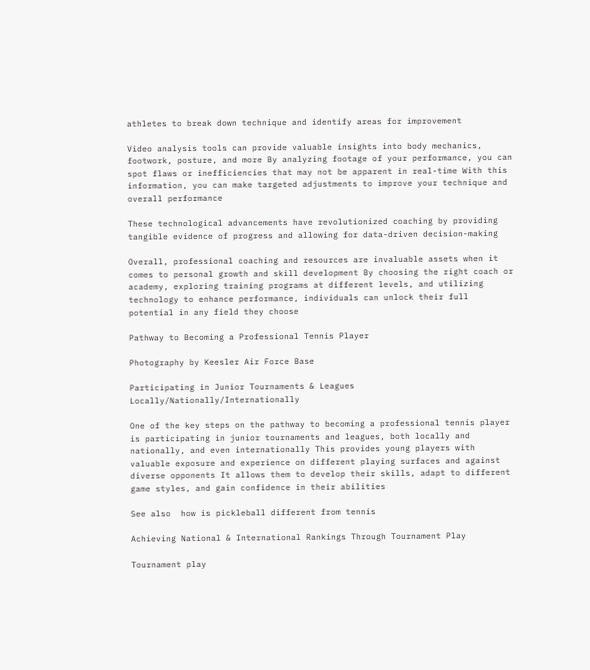athletes to break down technique and identify areas for improvement

Video analysis tools can provide valuable insights into body mechanics, footwork, posture, and more By analyzing footage of your performance, you can spot flaws or inefficiencies that may not be apparent in real-time With this information, you can make targeted adjustments to improve your technique and overall performance

These technological advancements have revolutionized coaching by providing tangible evidence of progress and allowing for data-driven decision-making

Overall, professional coaching and resources are invaluable assets when it comes to personal growth and skill development By choosing the right coach or academy, exploring training programs at different levels, and utilizing technology to enhance performance, individuals can unlock their full potential in any field they choose

Pathway to Becoming a Professional Tennis Player

Photography by Keesler Air Force Base

Participating in Junior Tournaments & Leagues Locally/Nationally/Internationally

One of the key steps on the pathway to becoming a professional tennis player is participating in junior tournaments and leagues, both locally and nationally, and even internationally This provides young players with valuable exposure and experience on different playing surfaces and against diverse opponents It allows them to develop their skills, adapt to different game styles, and gain confidence in their abilities

See also  how is pickleball different from tennis

Achieving National & International Rankings Through Tournament Play

Tournament play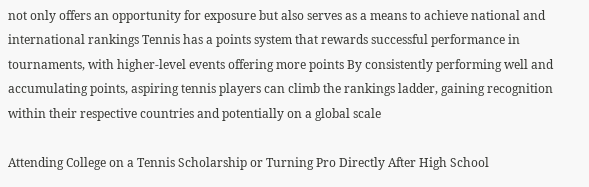not only offers an opportunity for exposure but also serves as a means to achieve national and international rankings Tennis has a points system that rewards successful performance in tournaments, with higher-level events offering more points By consistently performing well and accumulating points, aspiring tennis players can climb the rankings ladder, gaining recognition within their respective countries and potentially on a global scale

Attending College on a Tennis Scholarship or Turning Pro Directly After High School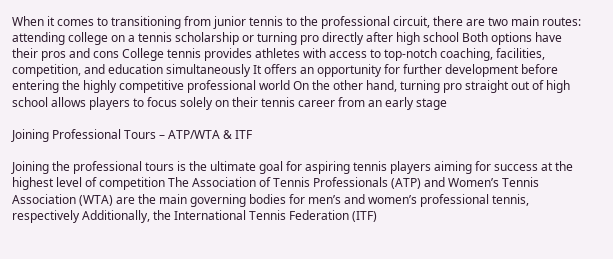When it comes to transitioning from junior tennis to the professional circuit, there are two main routes: attending college on a tennis scholarship or turning pro directly after high school Both options have their pros and cons College tennis provides athletes with access to top-notch coaching, facilities, competition, and education simultaneously It offers an opportunity for further development before entering the highly competitive professional world On the other hand, turning pro straight out of high school allows players to focus solely on their tennis career from an early stage

Joining Professional Tours – ATP/WTA & ITF

Joining the professional tours is the ultimate goal for aspiring tennis players aiming for success at the highest level of competition The Association of Tennis Professionals (ATP) and Women’s Tennis Association (WTA) are the main governing bodies for men’s and women’s professional tennis, respectively Additionally, the International Tennis Federation (ITF)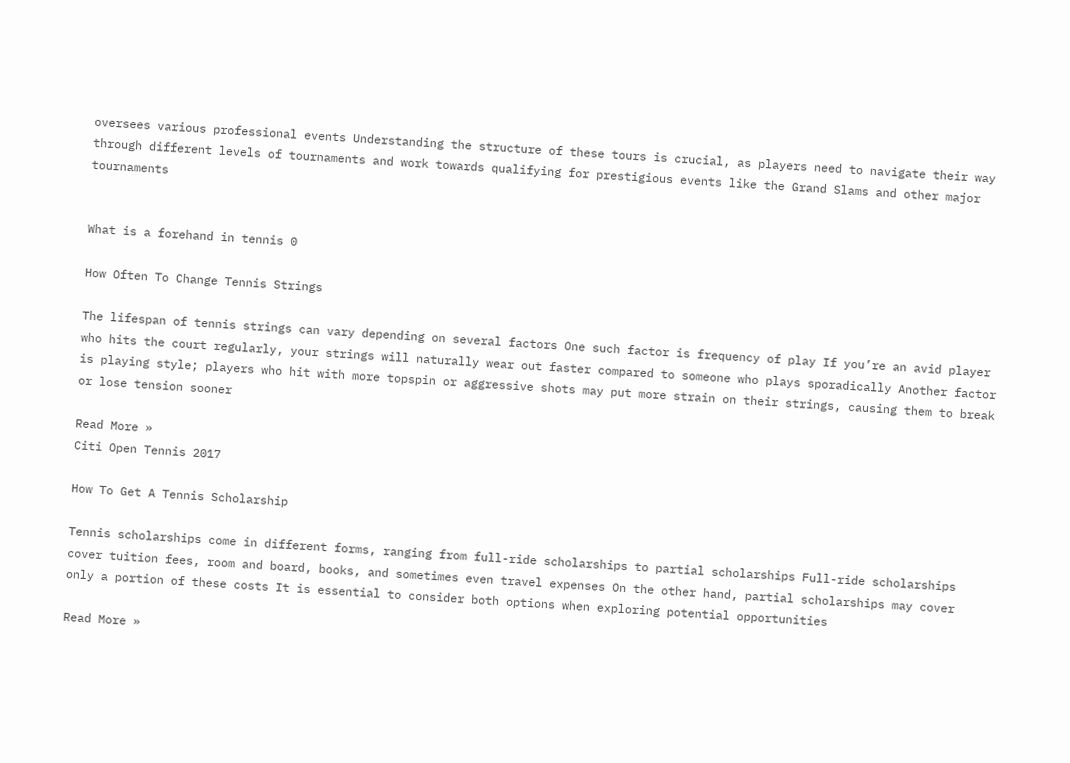oversees various professional events Understanding the structure of these tours is crucial, as players need to navigate their way through different levels of tournaments and work towards qualifying for prestigious events like the Grand Slams and other major tournaments


What is a forehand in tennis 0

How Often To Change Tennis Strings

The lifespan of tennis strings can vary depending on several factors One such factor is frequency of play If you’re an avid player who hits the court regularly, your strings will naturally wear out faster compared to someone who plays sporadically Another factor is playing style; players who hit with more topspin or aggressive shots may put more strain on their strings, causing them to break or lose tension sooner

Read More »
Citi Open Tennis 2017

How To Get A Tennis Scholarship

Tennis scholarships come in different forms, ranging from full-ride scholarships to partial scholarships Full-ride scholarships cover tuition fees, room and board, books, and sometimes even travel expenses On the other hand, partial scholarships may cover only a portion of these costs It is essential to consider both options when exploring potential opportunities

Read More »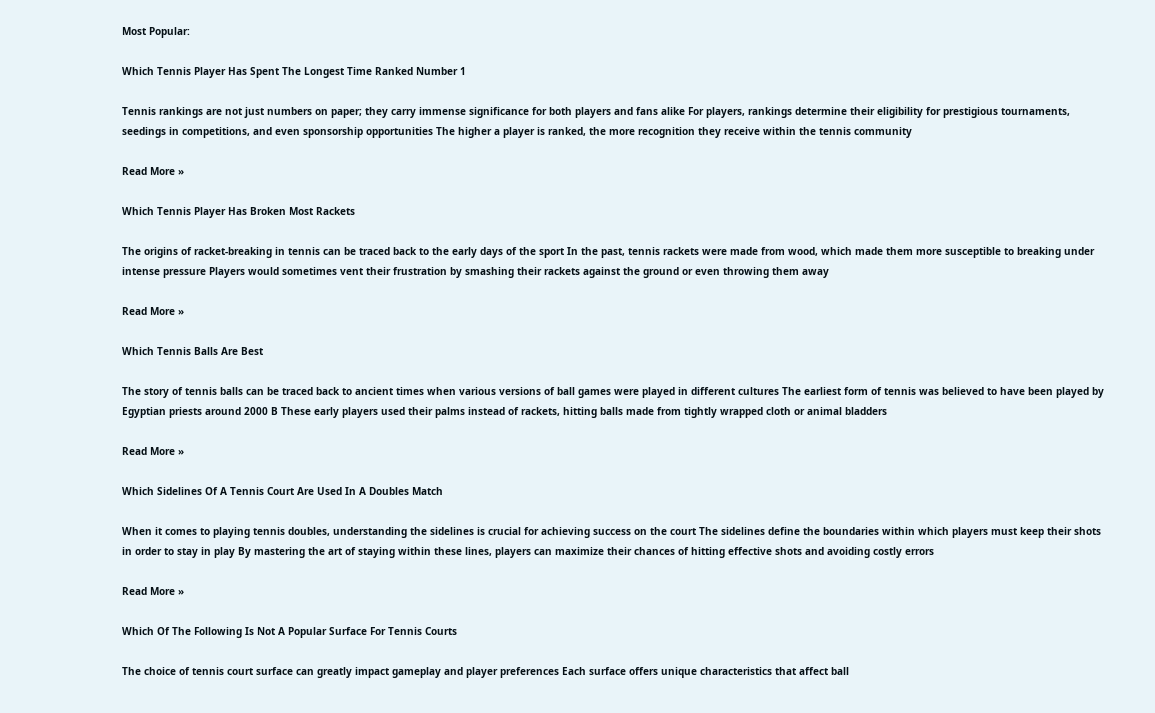Most Popular:

Which Tennis Player Has Spent The Longest Time Ranked Number 1

Tennis rankings are not just numbers on paper; they carry immense significance for both players and fans alike For players, rankings determine their eligibility for prestigious tournaments, seedings in competitions, and even sponsorship opportunities The higher a player is ranked, the more recognition they receive within the tennis community

Read More »

Which Tennis Player Has Broken Most Rackets

The origins of racket-breaking in tennis can be traced back to the early days of the sport In the past, tennis rackets were made from wood, which made them more susceptible to breaking under intense pressure Players would sometimes vent their frustration by smashing their rackets against the ground or even throwing them away

Read More »

Which Tennis Balls Are Best

The story of tennis balls can be traced back to ancient times when various versions of ball games were played in different cultures The earliest form of tennis was believed to have been played by Egyptian priests around 2000 B These early players used their palms instead of rackets, hitting balls made from tightly wrapped cloth or animal bladders

Read More »

Which Sidelines Of A Tennis Court Are Used In A Doubles Match

When it comes to playing tennis doubles, understanding the sidelines is crucial for achieving success on the court The sidelines define the boundaries within which players must keep their shots in order to stay in play By mastering the art of staying within these lines, players can maximize their chances of hitting effective shots and avoiding costly errors

Read More »

Which Of The Following Is Not A Popular Surface For Tennis Courts

The choice of tennis court surface can greatly impact gameplay and player preferences Each surface offers unique characteristics that affect ball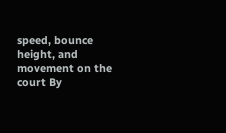speed, bounce height, and movement on the court By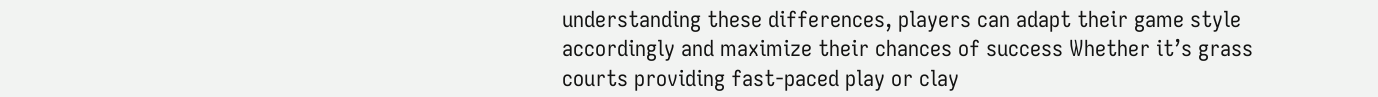understanding these differences, players can adapt their game style accordingly and maximize their chances of success Whether it’s grass courts providing fast-paced play or clay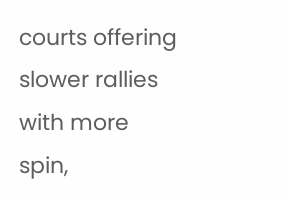courts offering slower rallies with more spin,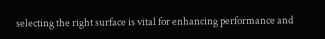selecting the right surface is vital for enhancing performance and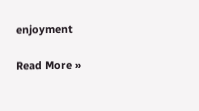enjoyment

Read More »